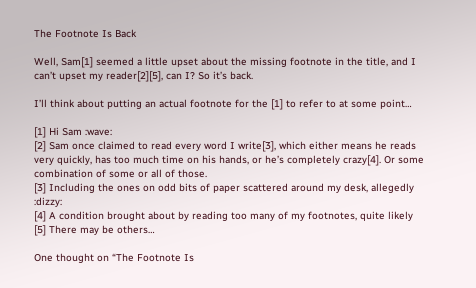The Footnote Is Back

Well, Sam[1] seemed a little upset about the missing footnote in the title, and I can’t upset my reader[2][5], can I? So it’s back.

I’ll think about putting an actual footnote for the [1] to refer to at some point…

[1] Hi Sam :wave:
[2] Sam once claimed to read every word I write[3], which either means he reads very quickly, has too much time on his hands, or he’s completely crazy[4]. Or some combination of some or all of those.
[3] Including the ones on odd bits of paper scattered around my desk, allegedly :dizzy:
[4] A condition brought about by reading too many of my footnotes, quite likely
[5] There may be others…

One thought on “The Footnote Is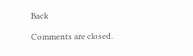Back

Comments are closed.